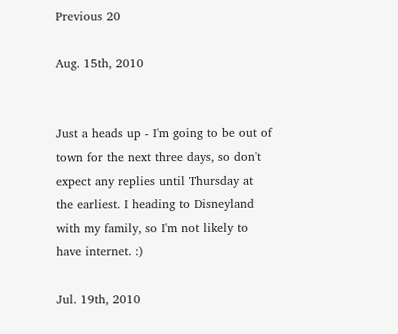Previous 20

Aug. 15th, 2010


Just a heads up - I'm going to be out of town for the next three days, so don't expect any replies until Thursday at the earliest. I heading to Disneyland with my family, so I'm not likely to have internet. :)

Jul. 19th, 2010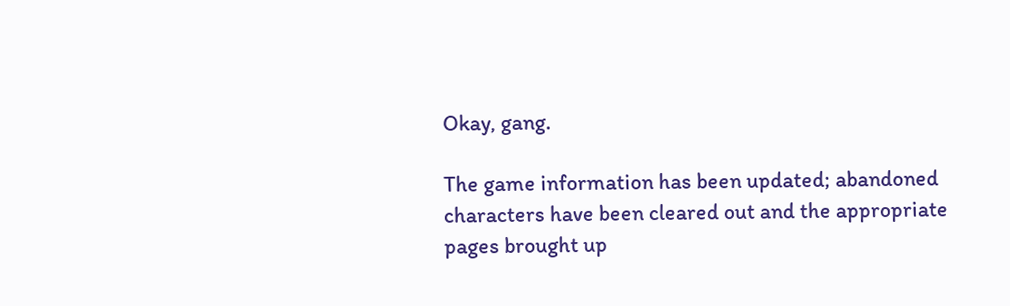Okay, gang.

The game information has been updated; abandoned characters have been cleared out and the appropriate pages brought up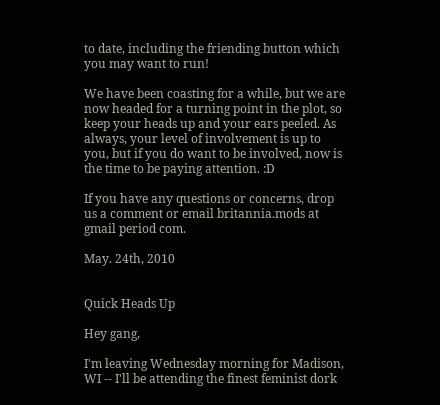to date, including the friending button which you may want to run!

We have been coasting for a while, but we are now headed for a turning point in the plot, so keep your heads up and your ears peeled. As always, your level of involvement is up to you, but if you do want to be involved, now is the time to be paying attention. :D

If you have any questions or concerns, drop us a comment or email britannia.mods at gmail period com.

May. 24th, 2010


Quick Heads Up

Hey gang,

I'm leaving Wednesday morning for Madison, WI -- I'll be attending the finest feminist dork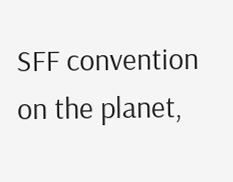SFF convention on the planet,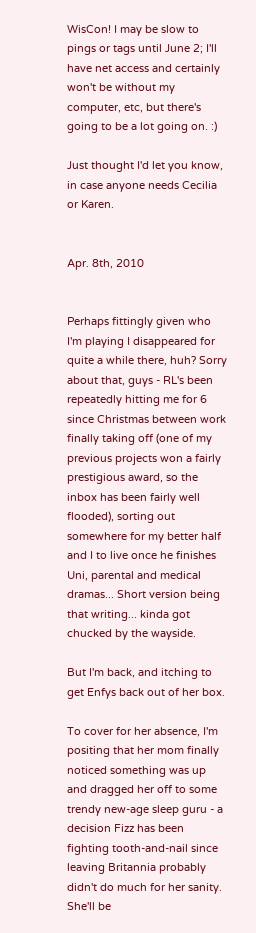WisCon! I may be slow to pings or tags until June 2; I'll have net access and certainly won't be without my computer, etc, but there's going to be a lot going on. :)

Just thought I'd let you know, in case anyone needs Cecilia or Karen.


Apr. 8th, 2010


Perhaps fittingly given who I'm playing I disappeared for quite a while there, huh? Sorry about that, guys - RL's been repeatedly hitting me for 6 since Christmas between work finally taking off (one of my previous projects won a fairly prestigious award, so the inbox has been fairly well flooded), sorting out somewhere for my better half and I to live once he finishes Uni, parental and medical dramas... Short version being that writing... kinda got chucked by the wayside.

But I'm back, and itching to get Enfys back out of her box.

To cover for her absence, I'm positing that her mom finally noticed something was up and dragged her off to some trendy new-age sleep guru - a decision Fizz has been fighting tooth-and-nail since leaving Britannia probably didn't do much for her sanity. She'll be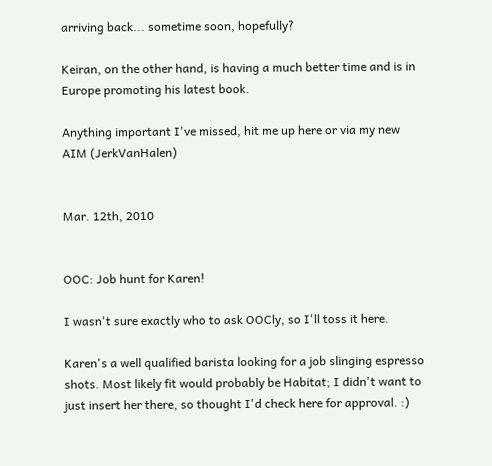arriving back... sometime soon, hopefully?

Keiran, on the other hand, is having a much better time and is in Europe promoting his latest book.

Anything important I've missed, hit me up here or via my new AIM (JerkVanHalen)


Mar. 12th, 2010


OOC: Job hunt for Karen!

I wasn't sure exactly who to ask OOCly, so I'll toss it here.

Karen's a well qualified barista looking for a job slinging espresso shots. Most likely fit would probably be Habitat; I didn't want to just insert her there, so thought I'd check here for approval. :)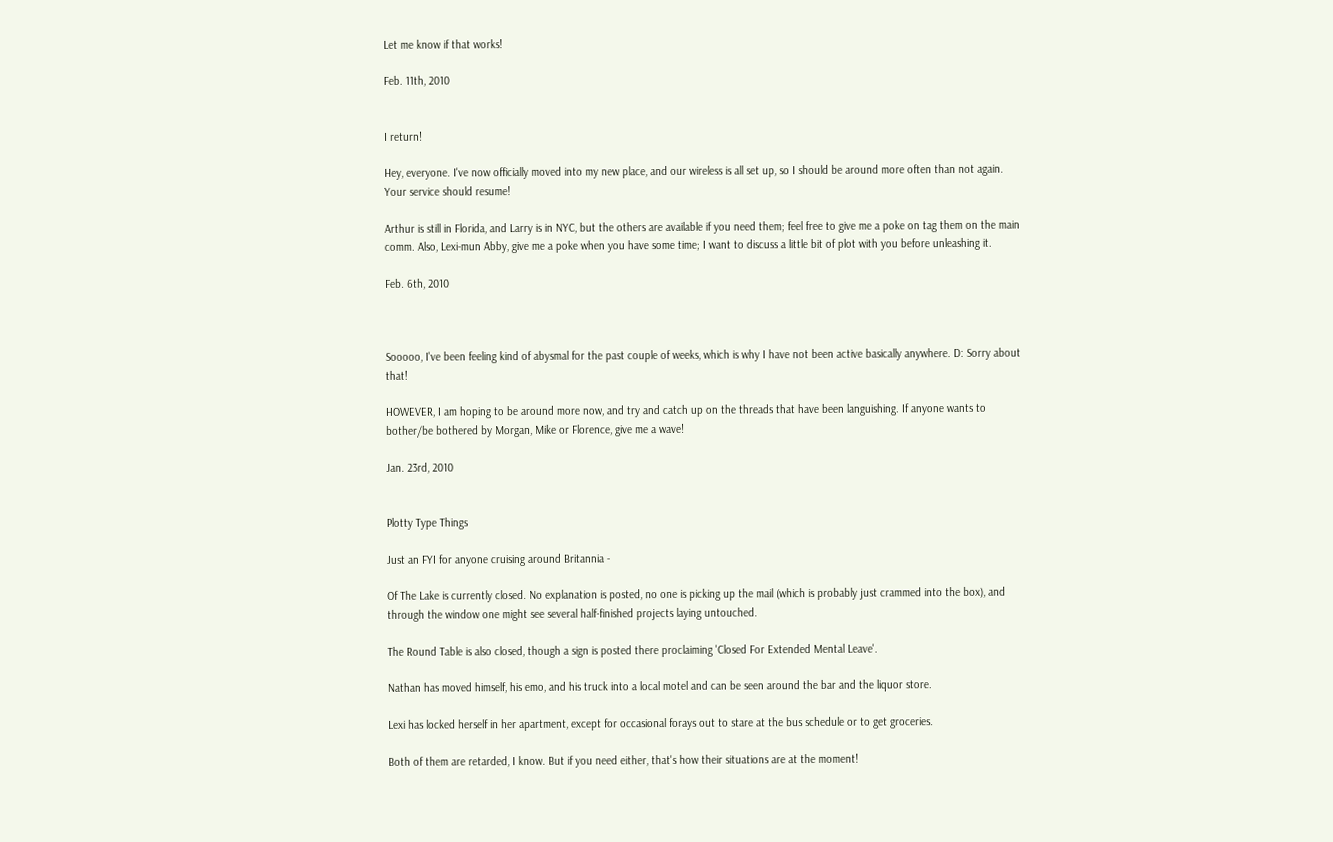Let me know if that works!

Feb. 11th, 2010


I return!

Hey, everyone. I've now officially moved into my new place, and our wireless is all set up, so I should be around more often than not again. Your service should resume!

Arthur is still in Florida, and Larry is in NYC, but the others are available if you need them; feel free to give me a poke on tag them on the main comm. Also, Lexi-mun Abby, give me a poke when you have some time; I want to discuss a little bit of plot with you before unleashing it.

Feb. 6th, 2010



Sooooo, I've been feeling kind of abysmal for the past couple of weeks, which is why I have not been active basically anywhere. D: Sorry about that!

HOWEVER, I am hoping to be around more now, and try and catch up on the threads that have been languishing. If anyone wants to bother/be bothered by Morgan, Mike or Florence, give me a wave!

Jan. 23rd, 2010


Plotty Type Things

Just an FYI for anyone cruising around Britannia -

Of The Lake is currently closed. No explanation is posted, no one is picking up the mail (which is probably just crammed into the box), and through the window one might see several half-finished projects laying untouched.

The Round Table is also closed, though a sign is posted there proclaiming 'Closed For Extended Mental Leave'.

Nathan has moved himself, his emo, and his truck into a local motel and can be seen around the bar and the liquor store.

Lexi has locked herself in her apartment, except for occasional forays out to stare at the bus schedule or to get groceries.

Both of them are retarded, I know. But if you need either, that's how their situations are at the moment!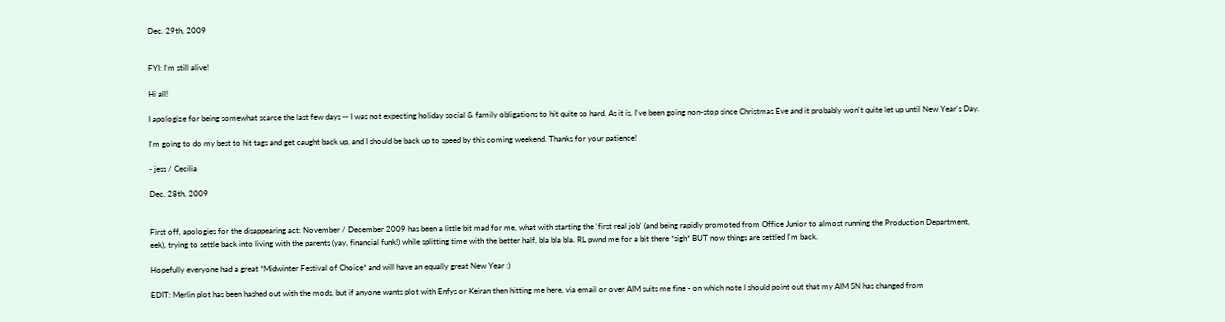Dec. 29th, 2009


FYI: I'm still alive!

Hi all!

I apologize for being somewhat scarce the last few days -- I was not expecting holiday social & family obligations to hit quite so hard. As it is, I've been going non-stop since Christmas Eve and it probably won't quite let up until New Year's Day.

I'm going to do my best to hit tags and get caught back up, and I should be back up to speed by this coming weekend. Thanks for your patience!

- jess / Cecilia

Dec. 28th, 2009


First off, apologies for the disappearing act: November / December 2009 has been a little bit mad for me, what with starting the 'first real job' (and being rapidly promoted from Office Junior to almost running the Production Department, eek), trying to settle back into living with the parents (yay, financial funk!) while splitting time with the better half, bla bla bla. RL pwnd me for a bit there *sigh* BUT now things are settled I'm back.

Hopefully everyone had a great *Midwinter Festival of Choice* and will have an equally great New Year :)

EDIT: Merlin plot has been hashed out with the mods, but if anyone wants plot with Enfys or Keiran then hitting me here, via email or over AIM suits me fine - on which note I should point out that my AIM SN has changed from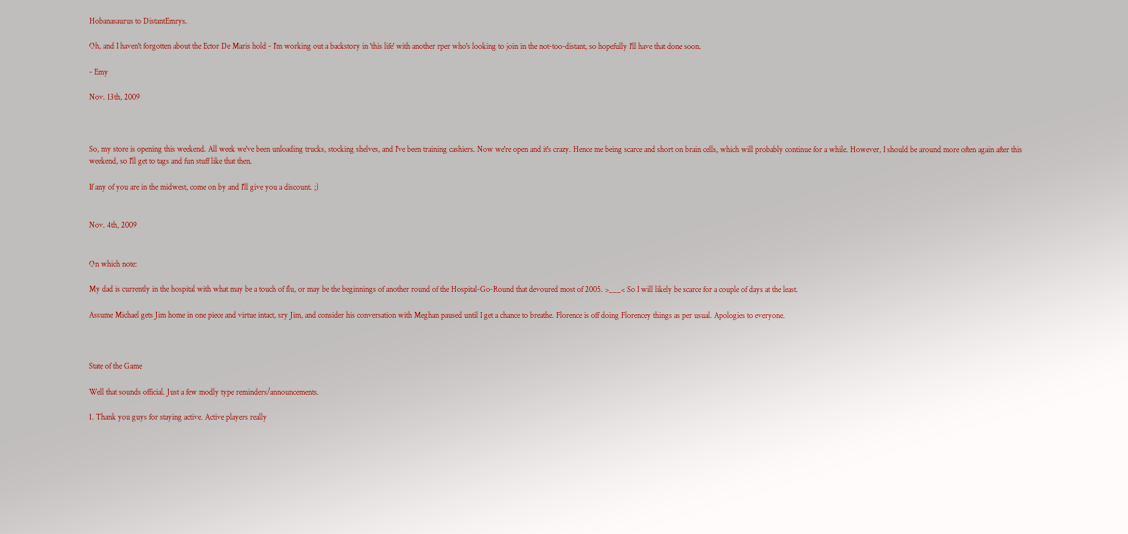Hobanasaurus to DistantEmrys.

Oh, and I haven't forgotten about the Ector De Maris hold - I'm working out a backstory in 'this life' with another rper who's looking to join in the not-too-distant, so hopefully I'll have that done soon.

- Emy

Nov. 13th, 2009



So, my store is opening this weekend. All week we've been unloading trucks, stocking shelves, and I've been training cashiers. Now we're open and it's crazy. Hence me being scarce and short on brain cells, which will probably continue for a while. However, I should be around more often again after this weekend, so I'll get to tags and fun stuff like that then.

If any of you are in the midwest, come on by and I'll give you a discount. ;)


Nov. 4th, 2009


On which note:

My dad is currently in the hospital with what may be a touch of flu, or may be the beginnings of another round of the Hospital-Go-Round that devoured most of 2005. >___< So I will likely be scarce for a couple of days at the least.

Assume Michael gets Jim home in one piece and virtue intact, sry Jim, and consider his conversation with Meghan paused until I get a chance to breathe. Florence is off doing Florencey things as per usual. Apologies to everyone.



State of the Game

Well that sounds official. Just a few modly type reminders/announcements.

1. Thank you guys for staying active. Active players really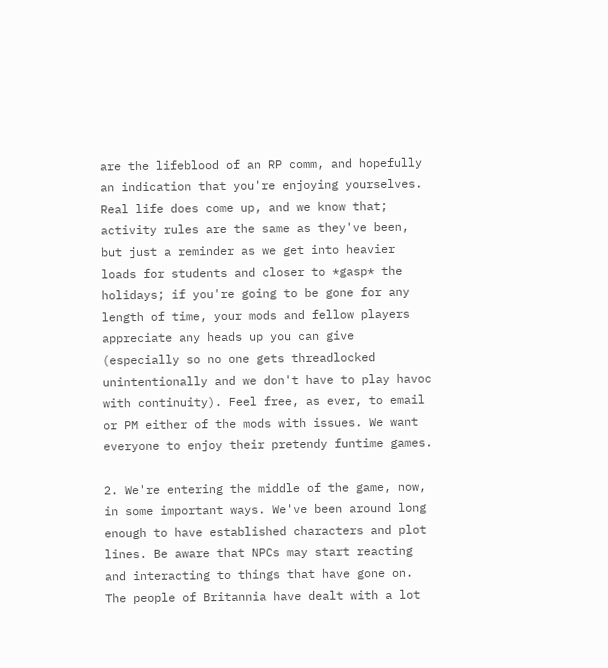are the lifeblood of an RP comm, and hopefully an indication that you're enjoying yourselves. Real life does come up, and we know that; activity rules are the same as they've been, but just a reminder as we get into heavier loads for students and closer to *gasp* the holidays; if you're going to be gone for any length of time, your mods and fellow players appreciate any heads up you can give (especially so no one gets threadlocked unintentionally and we don't have to play havoc with continuity). Feel free, as ever, to email or PM either of the mods with issues. We want everyone to enjoy their pretendy funtime games.

2. We're entering the middle of the game, now, in some important ways. We've been around long enough to have established characters and plot lines. Be aware that NPCs may start reacting and interacting to things that have gone on. The people of Britannia have dealt with a lot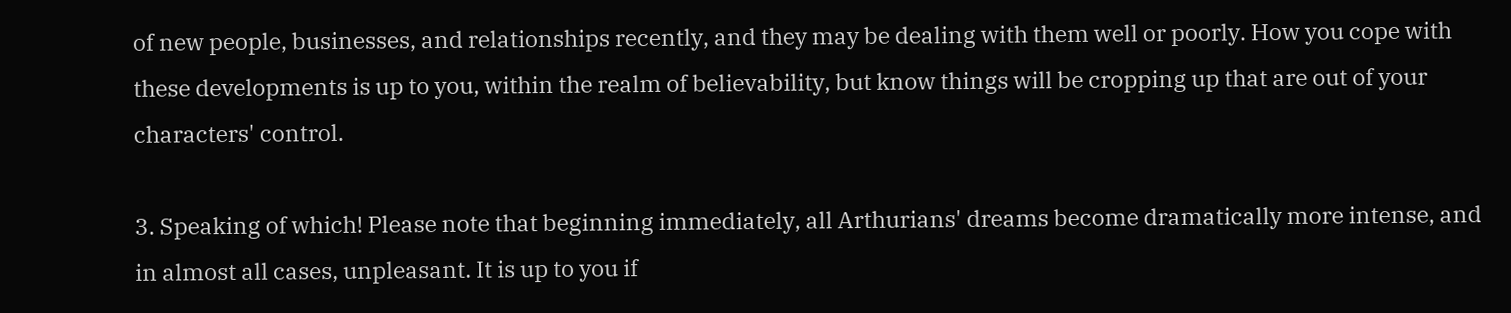of new people, businesses, and relationships recently, and they may be dealing with them well or poorly. How you cope with these developments is up to you, within the realm of believability, but know things will be cropping up that are out of your characters' control.

3. Speaking of which! Please note that beginning immediately, all Arthurians' dreams become dramatically more intense, and in almost all cases, unpleasant. It is up to you if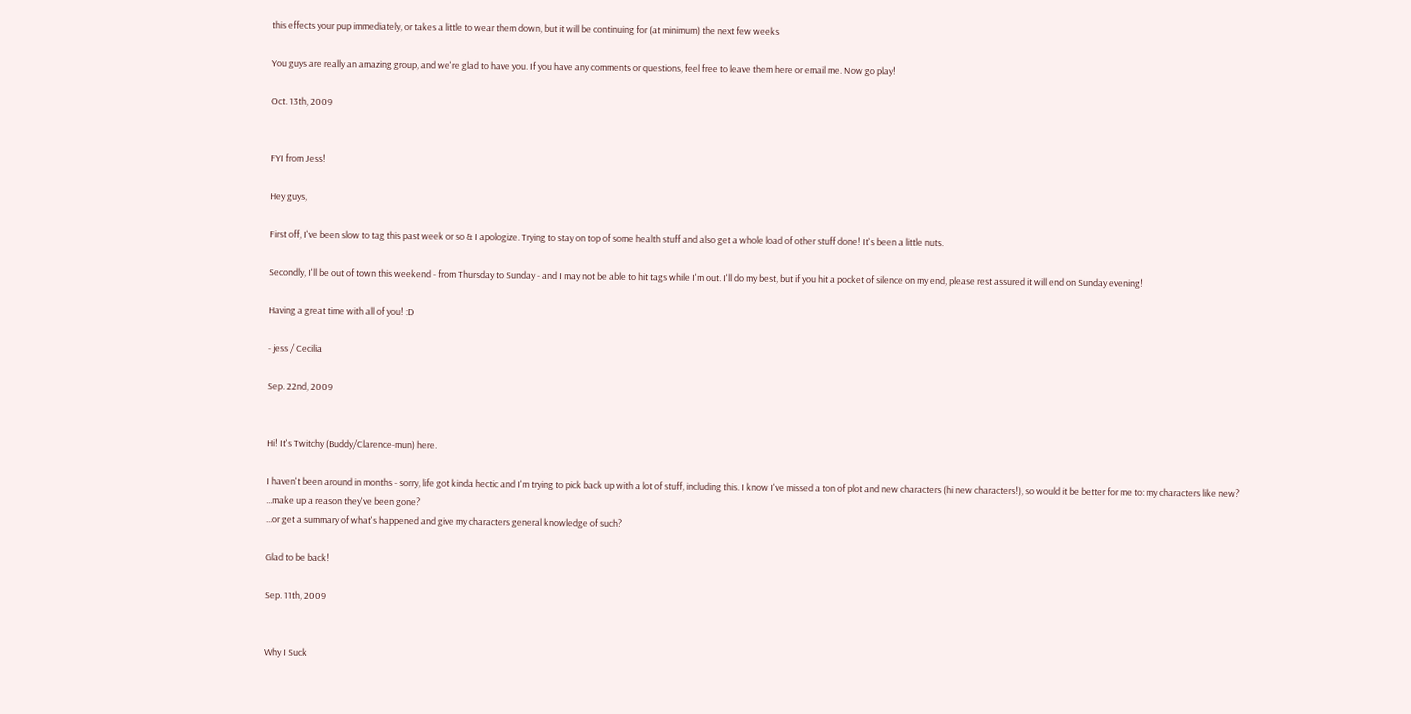this effects your pup immediately, or takes a little to wear them down, but it will be continuing for (at minimum) the next few weeks

You guys are really an amazing group, and we're glad to have you. If you have any comments or questions, feel free to leave them here or email me. Now go play!

Oct. 13th, 2009


FYI from Jess!

Hey guys,

First off, I've been slow to tag this past week or so & I apologize. Trying to stay on top of some health stuff and also get a whole load of other stuff done! It's been a little nuts.

Secondly, I'll be out of town this weekend - from Thursday to Sunday - and I may not be able to hit tags while I'm out. I'll do my best, but if you hit a pocket of silence on my end, please rest assured it will end on Sunday evening!

Having a great time with all of you! :D

- jess / Cecilia

Sep. 22nd, 2009


Hi! It's Twitchy (Buddy/Clarence-mun) here.

I haven't been around in months - sorry, life got kinda hectic and I'm trying to pick back up with a lot of stuff, including this. I know I've missed a ton of plot and new characters (hi new characters!), so would it be better for me to: my characters like new?
...make up a reason they've been gone?
...or get a summary of what's happened and give my characters general knowledge of such?

Glad to be back!

Sep. 11th, 2009


Why I Suck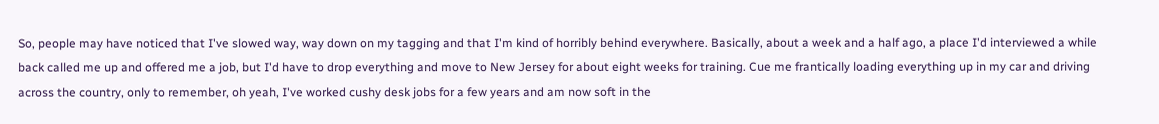So, people may have noticed that I've slowed way, way down on my tagging and that I'm kind of horribly behind everywhere. Basically, about a week and a half ago, a place I'd interviewed a while back called me up and offered me a job, but I'd have to drop everything and move to New Jersey for about eight weeks for training. Cue me frantically loading everything up in my car and driving across the country, only to remember, oh yeah, I've worked cushy desk jobs for a few years and am now soft in the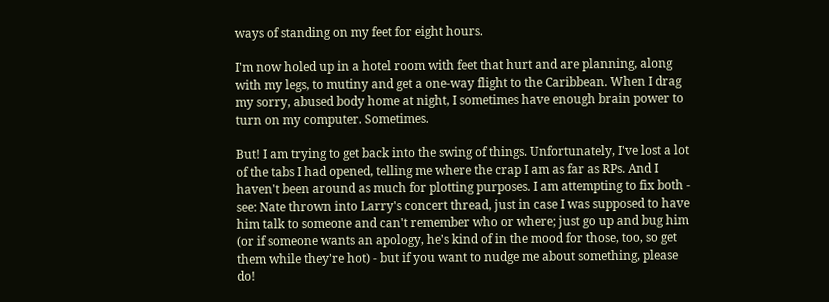ways of standing on my feet for eight hours.

I'm now holed up in a hotel room with feet that hurt and are planning, along with my legs, to mutiny and get a one-way flight to the Caribbean. When I drag my sorry, abused body home at night, I sometimes have enough brain power to turn on my computer. Sometimes.

But! I am trying to get back into the swing of things. Unfortunately, I've lost a lot of the tabs I had opened, telling me where the crap I am as far as RPs. And I haven't been around as much for plotting purposes. I am attempting to fix both - see: Nate thrown into Larry's concert thread, just in case I was supposed to have him talk to someone and can't remember who or where; just go up and bug him (or if someone wants an apology, he's kind of in the mood for those, too, so get them while they're hot) - but if you want to nudge me about something, please do!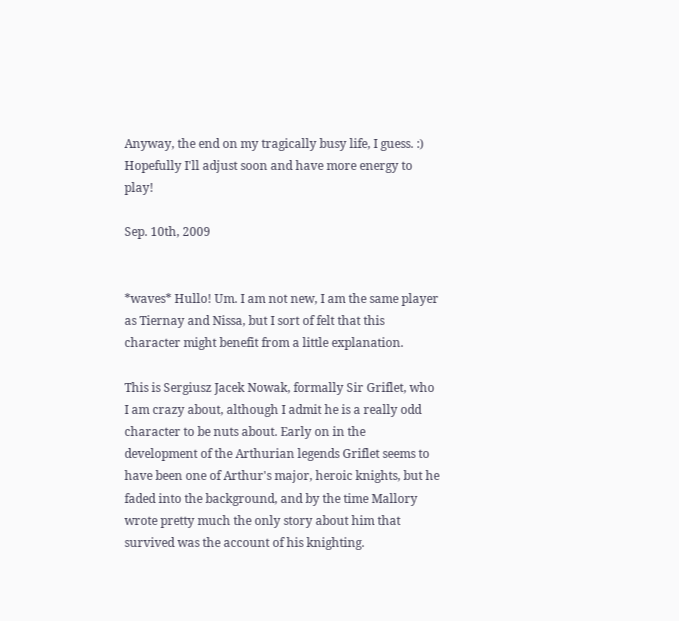Anyway, the end on my tragically busy life, I guess. :) Hopefully I'll adjust soon and have more energy to play!

Sep. 10th, 2009


*waves* Hullo! Um. I am not new, I am the same player as Tiernay and Nissa, but I sort of felt that this character might benefit from a little explanation.

This is Sergiusz Jacek Nowak, formally Sir Griflet, who I am crazy about, although I admit he is a really odd character to be nuts about. Early on in the development of the Arthurian legends Griflet seems to have been one of Arthur's major, heroic knights, but he faded into the background, and by the time Mallory wrote pretty much the only story about him that survived was the account of his knighting.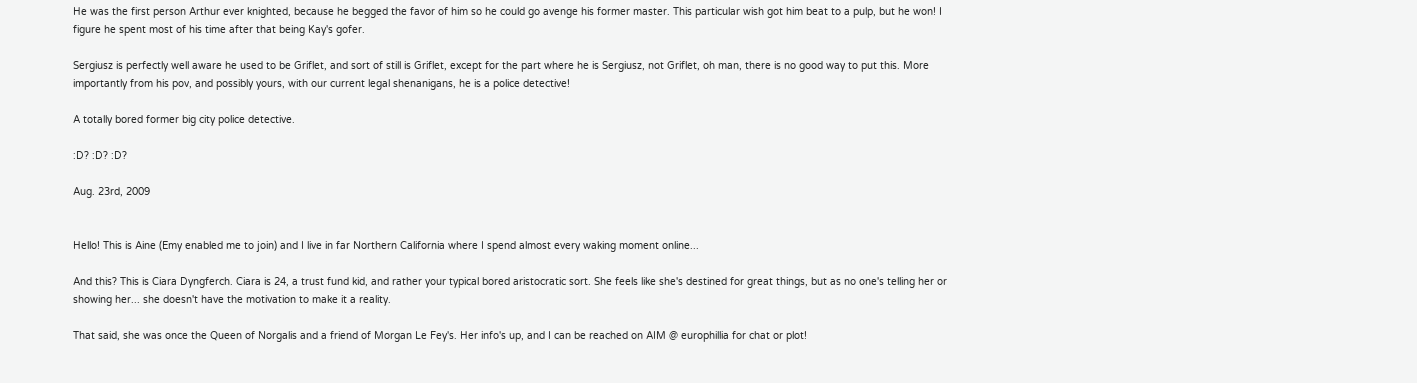He was the first person Arthur ever knighted, because he begged the favor of him so he could go avenge his former master. This particular wish got him beat to a pulp, but he won! I figure he spent most of his time after that being Kay's gofer.

Sergiusz is perfectly well aware he used to be Griflet, and sort of still is Griflet, except for the part where he is Sergiusz, not Griflet, oh man, there is no good way to put this. More importantly from his pov, and possibly yours, with our current legal shenanigans, he is a police detective!

A totally bored former big city police detective.

:D? :D? :D?

Aug. 23rd, 2009


Hello! This is Aine (Emy enabled me to join) and I live in far Northern California where I spend almost every waking moment online...

And this? This is Ciara Dyngferch. Ciara is 24, a trust fund kid, and rather your typical bored aristocratic sort. She feels like she's destined for great things, but as no one's telling her or showing her... she doesn't have the motivation to make it a reality.

That said, she was once the Queen of Norgalis and a friend of Morgan Le Fey's. Her info's up, and I can be reached on AIM @ europhillia for chat or plot!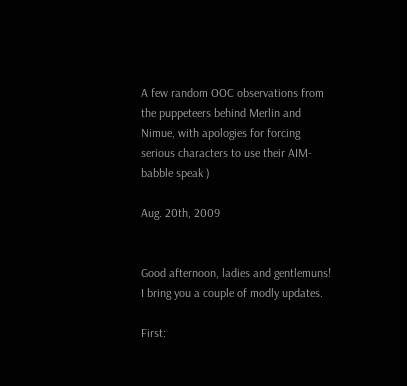A few random OOC observations from the puppeteers behind Merlin and Nimue, with apologies for forcing serious characters to use their AIM-babble speak )

Aug. 20th, 2009


Good afternoon, ladies and gentlemuns! I bring you a couple of modly updates.

First: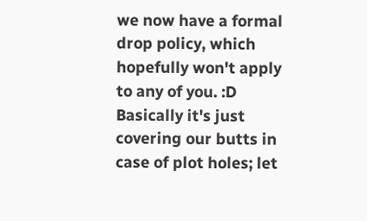we now have a formal drop policy, which hopefully won't apply to any of you. :D Basically it's just covering our butts in case of plot holes; let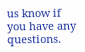us know if you have any questions.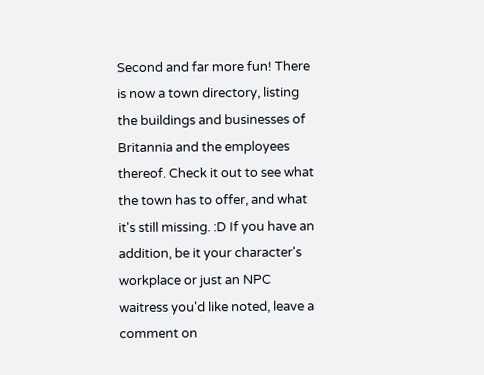Second and far more fun! There is now a town directory, listing the buildings and businesses of Britannia and the employees thereof. Check it out to see what the town has to offer, and what it's still missing. :D If you have an addition, be it your character's workplace or just an NPC waitress you'd like noted, leave a comment on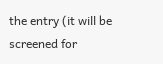the entry (it will be screened for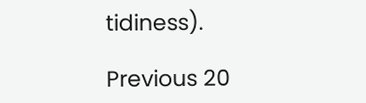tidiness).

Previous 20